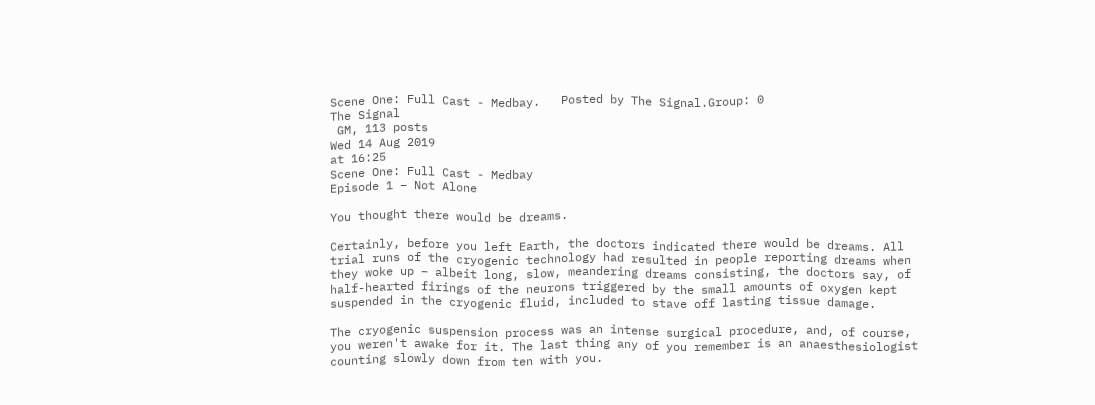Scene One: Full Cast - Medbay.   Posted by The Signal.Group: 0
The Signal
 GM, 113 posts
Wed 14 Aug 2019
at 16:25
Scene One: Full Cast - Medbay
Episode 1 – Not Alone

You thought there would be dreams.

Certainly, before you left Earth, the doctors indicated there would be dreams. All trial runs of the cryogenic technology had resulted in people reporting dreams when they woke up – albeit long, slow, meandering dreams consisting, the doctors say, of half-hearted firings of the neurons triggered by the small amounts of oxygen kept suspended in the cryogenic fluid, included to stave off lasting tissue damage.

The cryogenic suspension process was an intense surgical procedure, and, of course, you weren't awake for it. The last thing any of you remember is an anaesthesiologist counting slowly down from ten with you.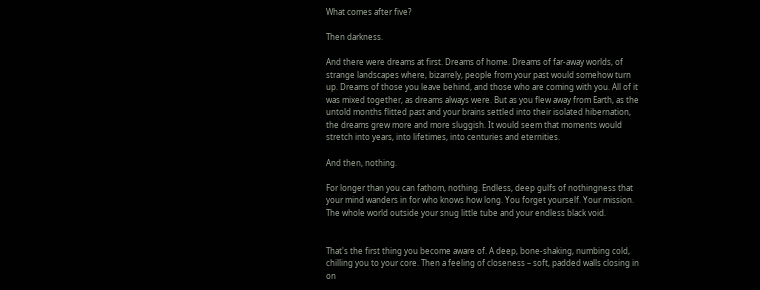What comes after five?

Then darkness.

And there were dreams at first. Dreams of home. Dreams of far-away worlds, of strange landscapes where, bizarrely, people from your past would somehow turn up. Dreams of those you leave behind, and those who are coming with you. All of it was mixed together, as dreams always were. But as you flew away from Earth, as the untold months flitted past and your brains settled into their isolated hibernation, the dreams grew more and more sluggish. It would seem that moments would stretch into years, into lifetimes, into centuries and eternities.

And then, nothing.

For longer than you can fathom, nothing. Endless, deep gulfs of nothingness that your mind wanders in for who knows how long. You forget yourself. Your mission. The whole world outside your snug little tube and your endless black void.


That's the first thing you become aware of. A deep, bone-shaking, numbing cold, chilling you to your core. Then a feeling of closeness – soft, padded walls closing in on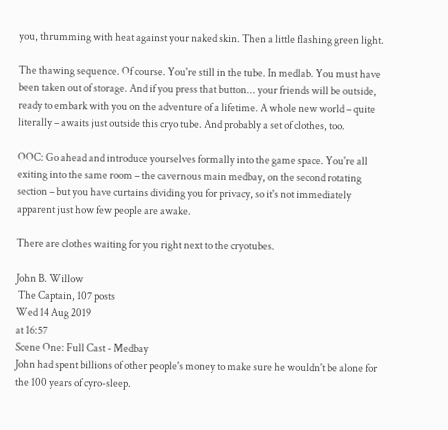you, thrumming with heat against your naked skin. Then a little flashing green light.

The thawing sequence. Of course. You're still in the tube. In medlab. You must have been taken out of storage. And if you press that button... your friends will be outside, ready to embark with you on the adventure of a lifetime. A whole new world – quite literally – awaits just outside this cryo tube. And probably a set of clothes, too.

OOC: Go ahead and introduce yourselves formally into the game space. You're all exiting into the same room – the cavernous main medbay, on the second rotating section – but you have curtains dividing you for privacy, so it's not immediately apparent just how few people are awake.

There are clothes waiting for you right next to the cryotubes.

John B. Willow
 The Captain, 107 posts
Wed 14 Aug 2019
at 16:57
Scene One: Full Cast - Medbay
John had spent billions of other people's money to make sure he wouldn't be alone for the 100 years of cyro-sleep.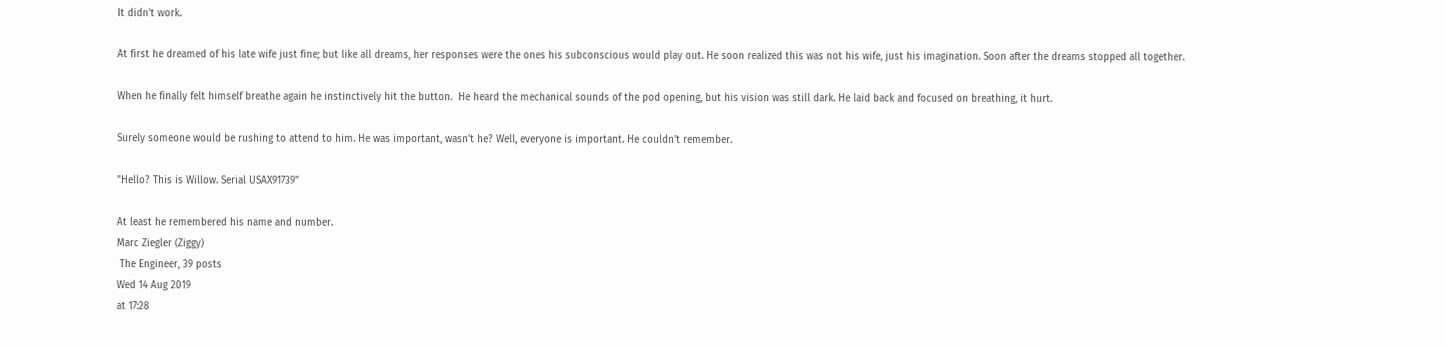It didn't work.

At first he dreamed of his late wife just fine; but like all dreams, her responses were the ones his subconscious would play out. He soon realized this was not his wife, just his imagination. Soon after the dreams stopped all together.

When he finally felt himself breathe again he instinctively hit the button.  He heard the mechanical sounds of the pod opening, but his vision was still dark. He laid back and focused on breathing, it hurt.

Surely someone would be rushing to attend to him. He was important, wasn't he? Well, everyone is important. He couldn't remember.

"Hello? This is Willow. Serial USAX91739"

At least he remembered his name and number.
Marc Ziegler (Ziggy)
 The Engineer, 39 posts
Wed 14 Aug 2019
at 17:28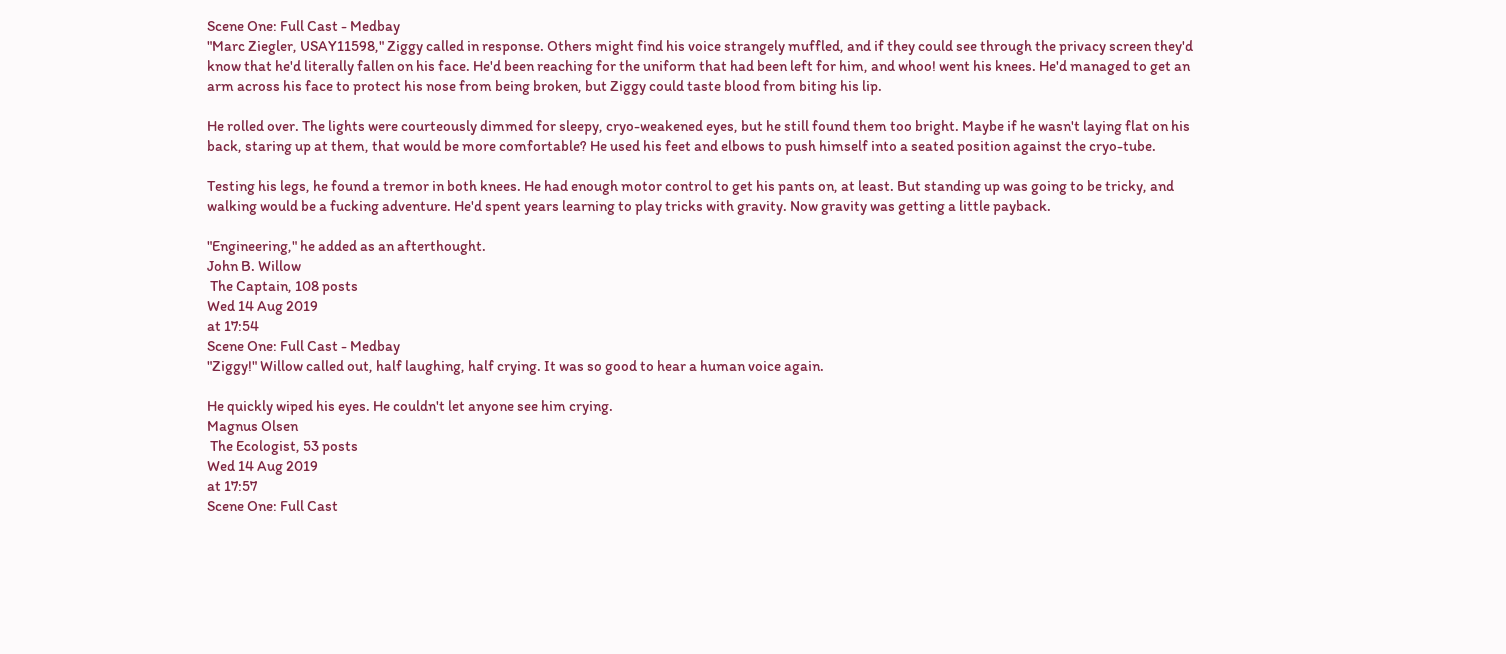Scene One: Full Cast - Medbay
"Marc Ziegler, USAY11598," Ziggy called in response. Others might find his voice strangely muffled, and if they could see through the privacy screen they'd know that he'd literally fallen on his face. He'd been reaching for the uniform that had been left for him, and whoo! went his knees. He'd managed to get an arm across his face to protect his nose from being broken, but Ziggy could taste blood from biting his lip.

He rolled over. The lights were courteously dimmed for sleepy, cryo-weakened eyes, but he still found them too bright. Maybe if he wasn't laying flat on his back, staring up at them, that would be more comfortable? He used his feet and elbows to push himself into a seated position against the cryo-tube.

Testing his legs, he found a tremor in both knees. He had enough motor control to get his pants on, at least. But standing up was going to be tricky, and walking would be a fucking adventure. He'd spent years learning to play tricks with gravity. Now gravity was getting a little payback.

"Engineering," he added as an afterthought.
John B. Willow
 The Captain, 108 posts
Wed 14 Aug 2019
at 17:54
Scene One: Full Cast - Medbay
"Ziggy!" Willow called out, half laughing, half crying. It was so good to hear a human voice again.

He quickly wiped his eyes. He couldn't let anyone see him crying.
Magnus Olsen
 The Ecologist, 53 posts
Wed 14 Aug 2019
at 17:57
Scene One: Full Cast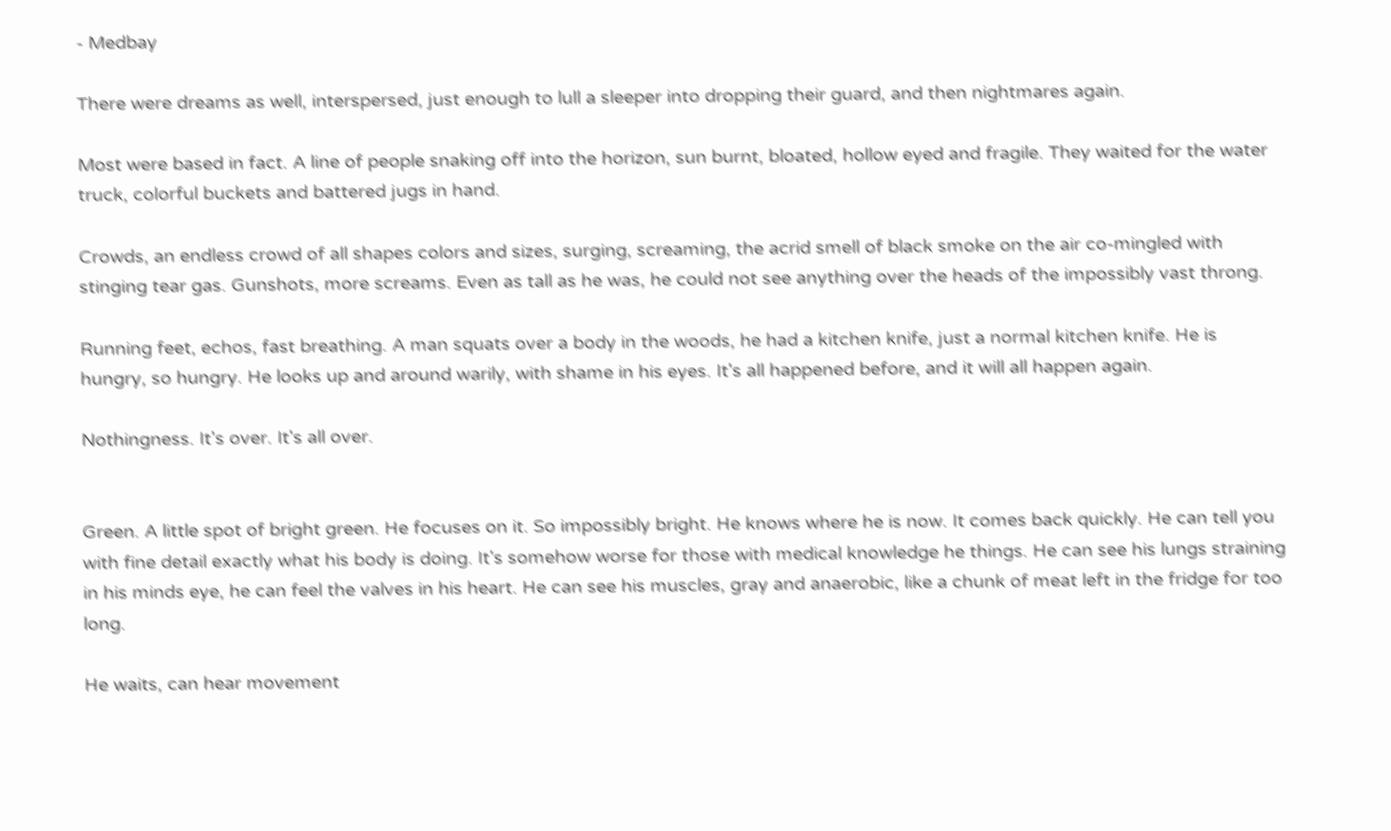- Medbay

There were dreams as well, interspersed, just enough to lull a sleeper into dropping their guard, and then nightmares again.

Most were based in fact. A line of people snaking off into the horizon, sun burnt, bloated, hollow eyed and fragile. They waited for the water truck, colorful buckets and battered jugs in hand.

Crowds, an endless crowd of all shapes colors and sizes, surging, screaming, the acrid smell of black smoke on the air co-mingled with stinging tear gas. Gunshots, more screams. Even as tall as he was, he could not see anything over the heads of the impossibly vast throng.

Running feet, echos, fast breathing. A man squats over a body in the woods, he had a kitchen knife, just a normal kitchen knife. He is hungry, so hungry. He looks up and around warily, with shame in his eyes. It's all happened before, and it will all happen again.

Nothingness. It's over. It's all over.


Green. A little spot of bright green. He focuses on it. So impossibly bright. He knows where he is now. It comes back quickly. He can tell you with fine detail exactly what his body is doing. It's somehow worse for those with medical knowledge he things. He can see his lungs straining in his minds eye, he can feel the valves in his heart. He can see his muscles, gray and anaerobic, like a chunk of meat left in the fridge for too long.

He waits, can hear movement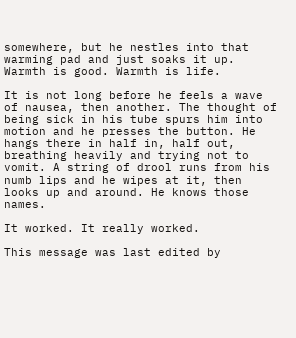somewhere, but he nestles into that warming pad and just soaks it up. Warmth is good. Warmth is life.

It is not long before he feels a wave of nausea, then another. The thought of being sick in his tube spurs him into motion and he presses the button. He hangs there in half in, half out, breathing heavily and trying not to vomit. A string of drool runs from his numb lips and he wipes at it, then looks up and around. He knows those names.

It worked. It really worked.

This message was last edited by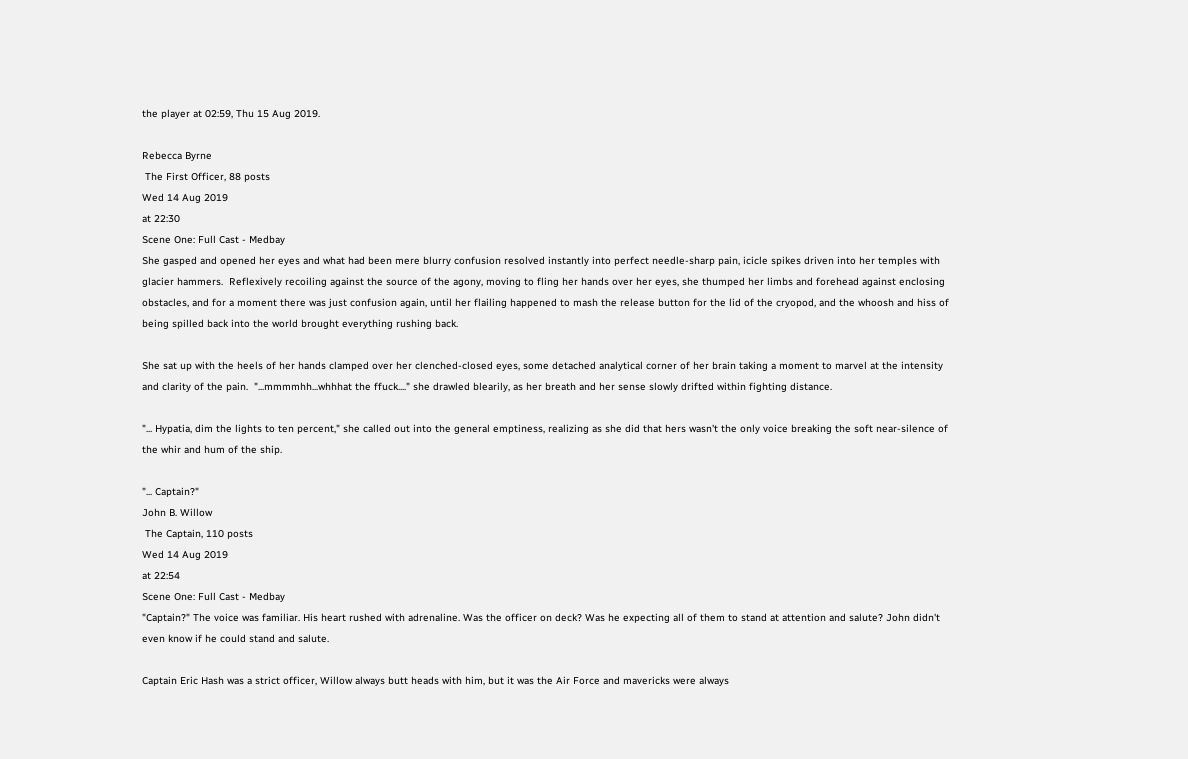the player at 02:59, Thu 15 Aug 2019.

Rebecca Byrne
 The First Officer, 88 posts
Wed 14 Aug 2019
at 22:30
Scene One: Full Cast - Medbay
She gasped and opened her eyes and what had been mere blurry confusion resolved instantly into perfect needle-sharp pain, icicle spikes driven into her temples with glacier hammers.  Reflexively recoiling against the source of the agony, moving to fling her hands over her eyes, she thumped her limbs and forehead against enclosing obstacles, and for a moment there was just confusion again, until her flailing happened to mash the release button for the lid of the cryopod, and the whoosh and hiss of being spilled back into the world brought everything rushing back.

She sat up with the heels of her hands clamped over her clenched-closed eyes, some detached analytical corner of her brain taking a moment to marvel at the intensity and clarity of the pain.  "...mmmmhh...whhhat the ffuck...." she drawled blearily, as her breath and her sense slowly drifted within fighting distance.

"... Hypatia, dim the lights to ten percent," she called out into the general emptiness, realizing as she did that hers wasn't the only voice breaking the soft near-silence of the whir and hum of the ship.

"... Captain?"
John B. Willow
 The Captain, 110 posts
Wed 14 Aug 2019
at 22:54
Scene One: Full Cast - Medbay
"Captain?" The voice was familiar. His heart rushed with adrenaline. Was the officer on deck? Was he expecting all of them to stand at attention and salute? John didn't even know if he could stand and salute.

Captain Eric Hash was a strict officer, Willow always butt heads with him, but it was the Air Force and mavericks were always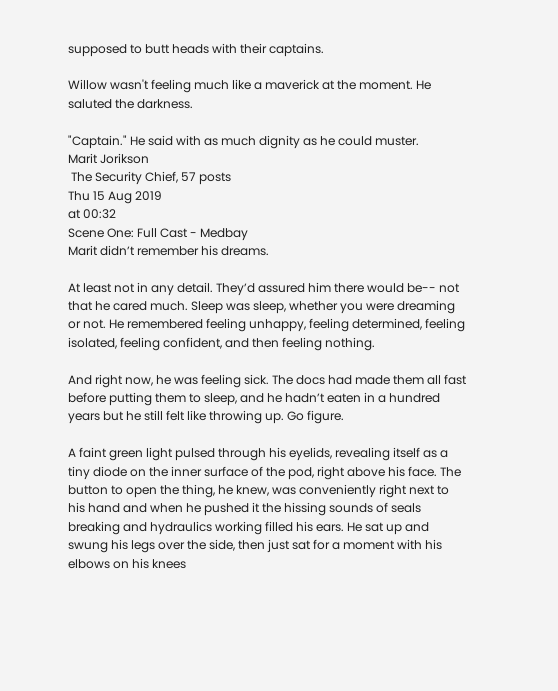supposed to butt heads with their captains.

Willow wasn't feeling much like a maverick at the moment. He saluted the darkness.

"Captain." He said with as much dignity as he could muster.
Marit Jorikson
 The Security Chief, 57 posts
Thu 15 Aug 2019
at 00:32
Scene One: Full Cast - Medbay
Marit didn’t remember his dreams.

At least not in any detail. They’d assured him there would be-- not that he cared much. Sleep was sleep, whether you were dreaming or not. He remembered feeling unhappy, feeling determined, feeling isolated, feeling confident, and then feeling nothing.

And right now, he was feeling sick. The docs had made them all fast before putting them to sleep, and he hadn’t eaten in a hundred years but he still felt like throwing up. Go figure.

A faint green light pulsed through his eyelids, revealing itself as a tiny diode on the inner surface of the pod, right above his face. The button to open the thing, he knew, was conveniently right next to his hand and when he pushed it the hissing sounds of seals breaking and hydraulics working filled his ears. He sat up and swung his legs over the side, then just sat for a moment with his elbows on his knees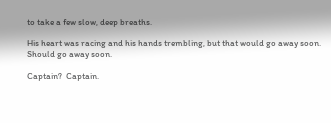to take a few slow, deep breaths.

His heart was racing and his hands trembling, but that would go away soon. Should go away soon.

Captain?  Captain.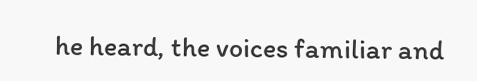he heard, the voices familiar and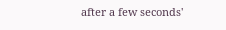after a few seconds'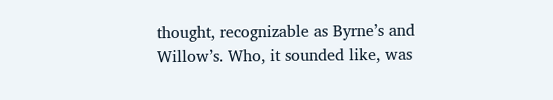thought, recognizable as Byrne’s and Willow’s. Who, it sounded like, was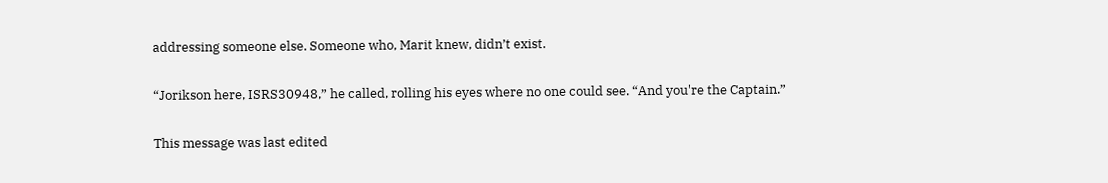addressing someone else. Someone who, Marit knew, didn’t exist.

“Jorikson here, ISRS30948,” he called, rolling his eyes where no one could see. “And you're the Captain.”

This message was last edited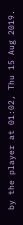by the player at 01:02, Thu 15 Aug 2019.